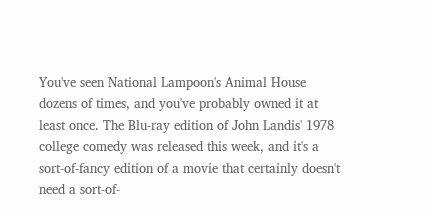You've seen National Lampoon's Animal House dozens of times, and you've probably owned it at least once. The Blu-ray edition of John Landis' 1978 college comedy was released this week, and it's a sort-of-fancy edition of a movie that certainly doesn't need a sort-of-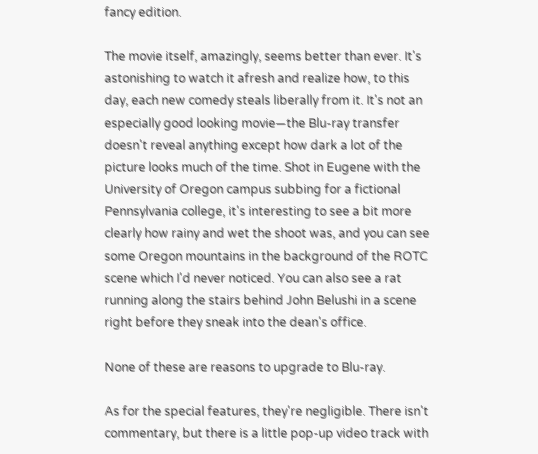fancy edition.

The movie itself, amazingly, seems better than ever. It's astonishing to watch it afresh and realize how, to this day, each new comedy steals liberally from it. It's not an especially good looking movie—the Blu-ray transfer doesn't reveal anything except how dark a lot of the picture looks much of the time. Shot in Eugene with the University of Oregon campus subbing for a fictional Pennsylvania college, it's interesting to see a bit more clearly how rainy and wet the shoot was, and you can see some Oregon mountains in the background of the ROTC scene which I'd never noticed. You can also see a rat running along the stairs behind John Belushi in a scene right before they sneak into the dean's office.

None of these are reasons to upgrade to Blu-ray.

As for the special features, they're negligible. There isn't commentary, but there is a little pop-up video track with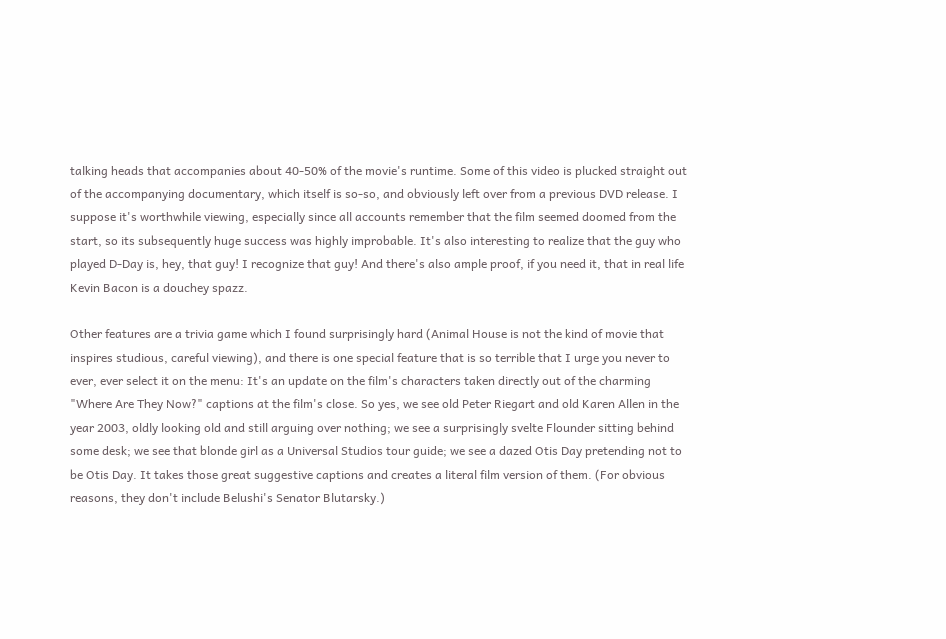talking heads that accompanies about 40-50% of the movie's runtime. Some of this video is plucked straight out of the accompanying documentary, which itself is so-so, and obviously left over from a previous DVD release. I suppose it's worthwhile viewing, especially since all accounts remember that the film seemed doomed from the start, so its subsequently huge success was highly improbable. It's also interesting to realize that the guy who played D-Day is, hey, that guy! I recognize that guy! And there's also ample proof, if you need it, that in real life Kevin Bacon is a douchey spazz.

Other features are a trivia game which I found surprisingly hard (Animal House is not the kind of movie that inspires studious, careful viewing), and there is one special feature that is so terrible that I urge you never to ever, ever select it on the menu: It's an update on the film's characters taken directly out of the charming "Where Are They Now?" captions at the film's close. So yes, we see old Peter Riegart and old Karen Allen in the year 2003, oldly looking old and still arguing over nothing; we see a surprisingly svelte Flounder sitting behind some desk; we see that blonde girl as a Universal Studios tour guide; we see a dazed Otis Day pretending not to be Otis Day. It takes those great suggestive captions and creates a literal film version of them. (For obvious reasons, they don't include Belushi's Senator Blutarsky.)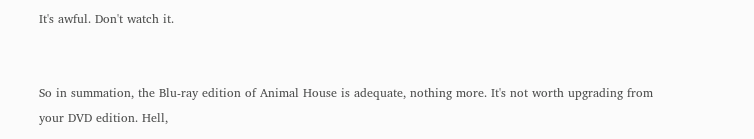It's awful. Don't watch it.


So in summation, the Blu-ray edition of Animal House is adequate, nothing more. It's not worth upgrading from your DVD edition. Hell,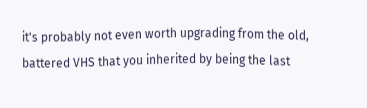it's probably not even worth upgrading from the old, battered VHS that you inherited by being the last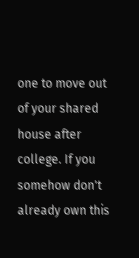one to move out of your shared house after college. If you somehow don't already own this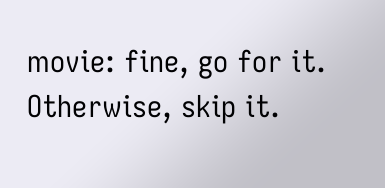movie: fine, go for it. Otherwise, skip it.